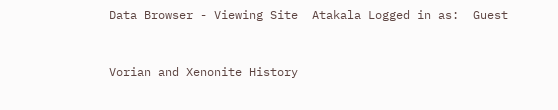Data Browser - Viewing Site  Atakala Logged in as:  Guest


Vorian and Xenonite History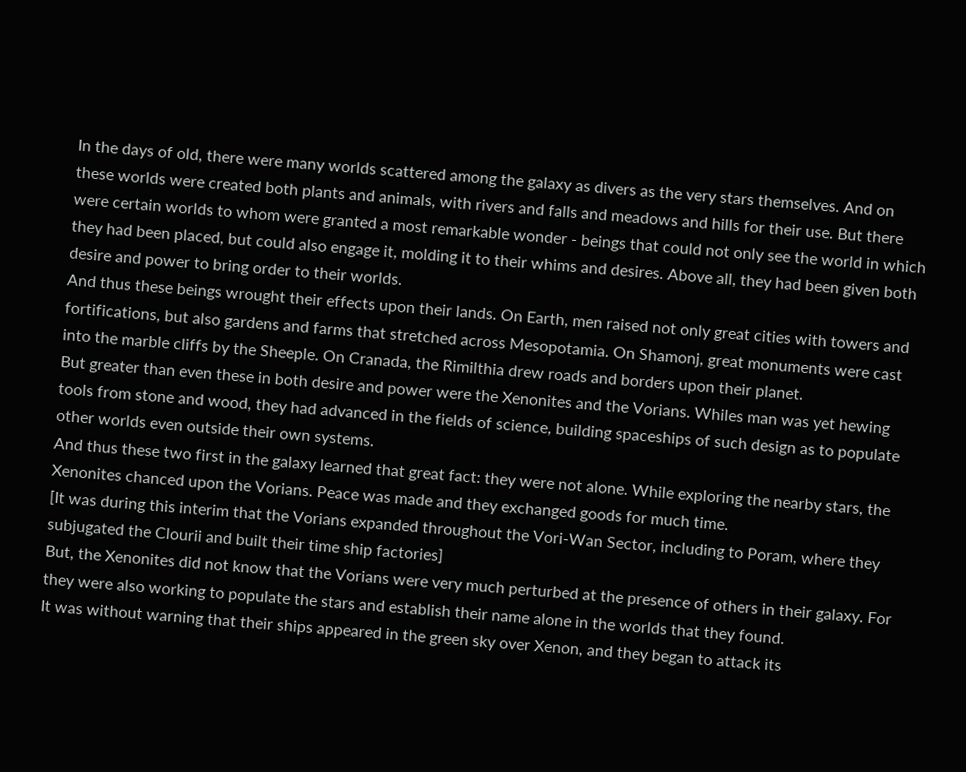In the days of old, there were many worlds scattered among the galaxy as divers as the very stars themselves. And on these worlds were created both plants and animals, with rivers and falls and meadows and hills for their use. But there were certain worlds to whom were granted a most remarkable wonder - beings that could not only see the world in which they had been placed, but could also engage it, molding it to their whims and desires. Above all, they had been given both desire and power to bring order to their worlds.
And thus these beings wrought their effects upon their lands. On Earth, men raised not only great cities with towers and fortifications, but also gardens and farms that stretched across Mesopotamia. On Shamonj, great monuments were cast into the marble cliffs by the Sheeple. On Cranada, the Rimilthia drew roads and borders upon their planet.
But greater than even these in both desire and power were the Xenonites and the Vorians. Whiles man was yet hewing tools from stone and wood, they had advanced in the fields of science, building spaceships of such design as to populate other worlds even outside their own systems.
And thus these two first in the galaxy learned that great fact: they were not alone. While exploring the nearby stars, the Xenonites chanced upon the Vorians. Peace was made and they exchanged goods for much time.
[It was during this interim that the Vorians expanded throughout the Vori-Wan Sector, including to Poram, where they subjugated the Clourii and built their time ship factories]
But, the Xenonites did not know that the Vorians were very much perturbed at the presence of others in their galaxy. For they were also working to populate the stars and establish their name alone in the worlds that they found.
It was without warning that their ships appeared in the green sky over Xenon, and they began to attack its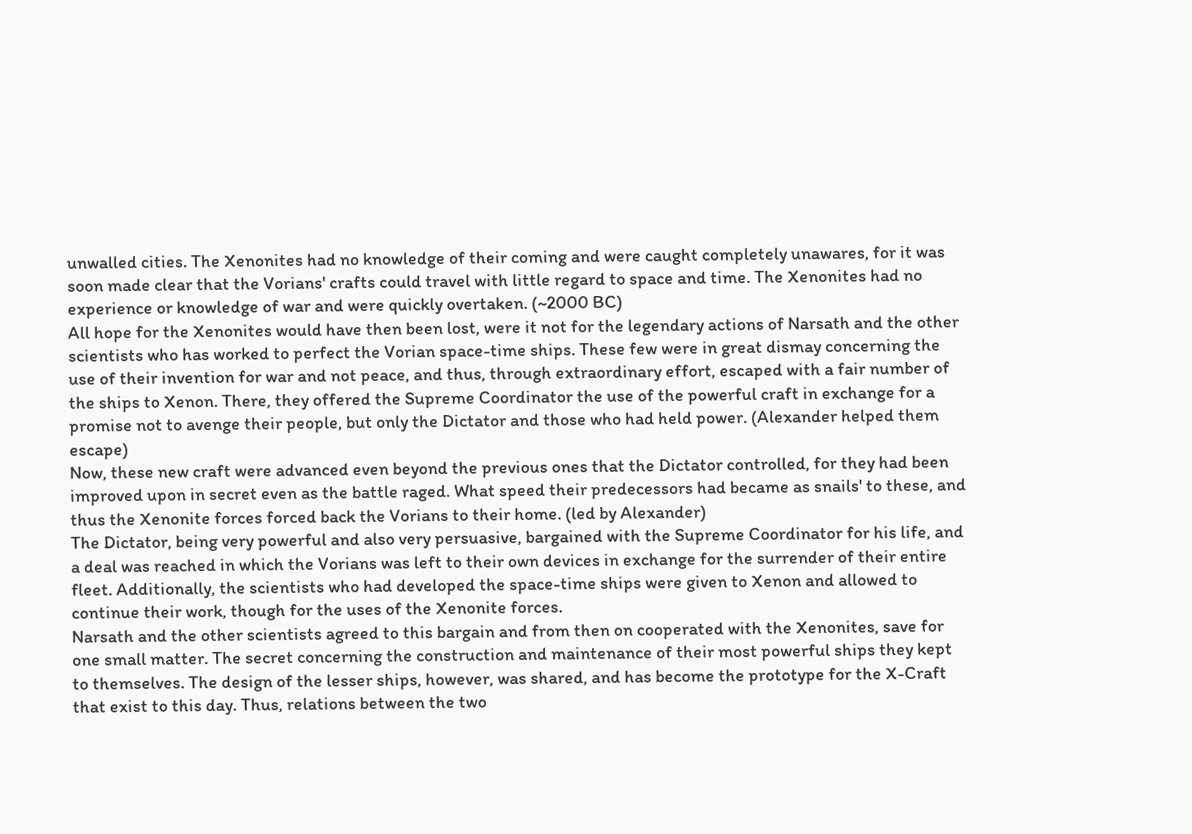unwalled cities. The Xenonites had no knowledge of their coming and were caught completely unawares, for it was soon made clear that the Vorians' crafts could travel with little regard to space and time. The Xenonites had no experience or knowledge of war and were quickly overtaken. (~2000 BC)
All hope for the Xenonites would have then been lost, were it not for the legendary actions of Narsath and the other scientists who has worked to perfect the Vorian space-time ships. These few were in great dismay concerning the use of their invention for war and not peace, and thus, through extraordinary effort, escaped with a fair number of the ships to Xenon. There, they offered the Supreme Coordinator the use of the powerful craft in exchange for a promise not to avenge their people, but only the Dictator and those who had held power. (Alexander helped them escape)
Now, these new craft were advanced even beyond the previous ones that the Dictator controlled, for they had been improved upon in secret even as the battle raged. What speed their predecessors had became as snails' to these, and thus the Xenonite forces forced back the Vorians to their home. (led by Alexander)
The Dictator, being very powerful and also very persuasive, bargained with the Supreme Coordinator for his life, and a deal was reached in which the Vorians was left to their own devices in exchange for the surrender of their entire fleet. Additionally, the scientists who had developed the space-time ships were given to Xenon and allowed to continue their work, though for the uses of the Xenonite forces.
Narsath and the other scientists agreed to this bargain and from then on cooperated with the Xenonites, save for one small matter. The secret concerning the construction and maintenance of their most powerful ships they kept to themselves. The design of the lesser ships, however, was shared, and has become the prototype for the X-Craft that exist to this day. Thus, relations between the two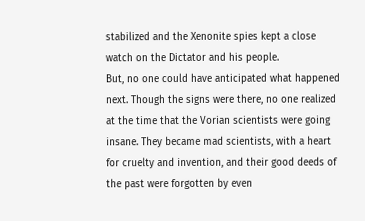stabilized and the Xenonite spies kept a close watch on the Dictator and his people.
But, no one could have anticipated what happened next. Though the signs were there, no one realized at the time that the Vorian scientists were going insane. They became mad scientists, with a heart for cruelty and invention, and their good deeds of the past were forgotten by even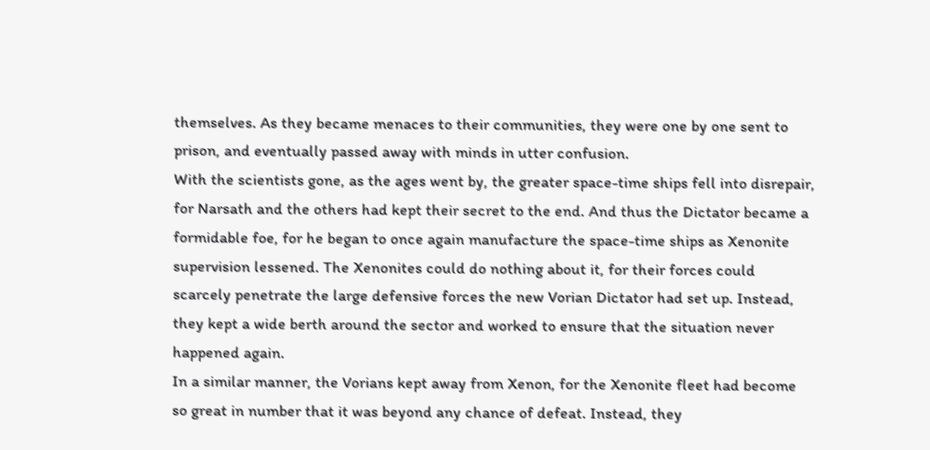themselves. As they became menaces to their communities, they were one by one sent to prison, and eventually passed away with minds in utter confusion.
With the scientists gone, as the ages went by, the greater space-time ships fell into disrepair, for Narsath and the others had kept their secret to the end. And thus the Dictator became a formidable foe, for he began to once again manufacture the space-time ships as Xenonite supervision lessened. The Xenonites could do nothing about it, for their forces could scarcely penetrate the large defensive forces the new Vorian Dictator had set up. Instead, they kept a wide berth around the sector and worked to ensure that the situation never happened again.
In a similar manner, the Vorians kept away from Xenon, for the Xenonite fleet had become so great in number that it was beyond any chance of defeat. Instead, they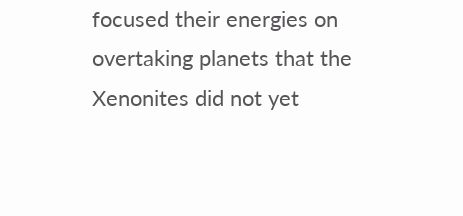focused their energies on overtaking planets that the Xenonites did not yet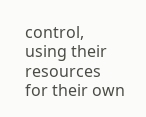control, using their resources for their own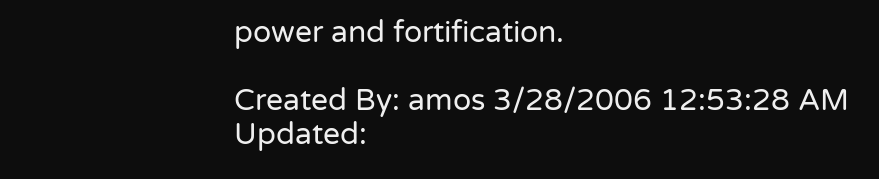power and fortification.

Created By: amos 3/28/2006 12:53:28 AM
Updated: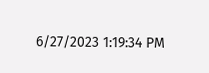6/27/2023 1:19:34 PM